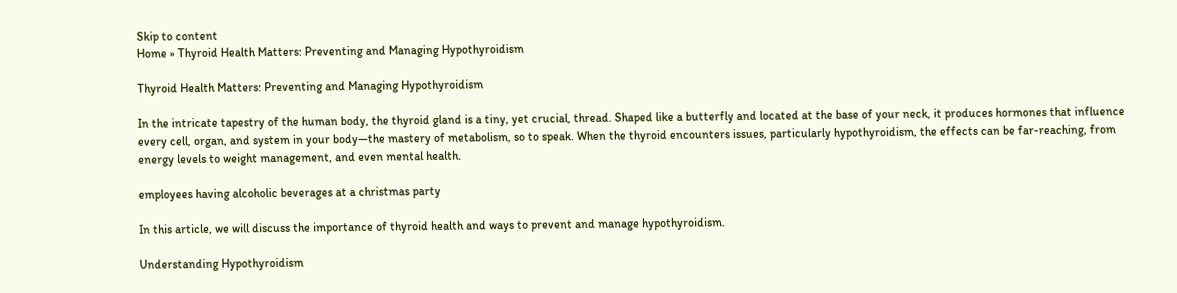Skip to content
Home » Thyroid Health Matters: Preventing and Managing Hypothyroidism

Thyroid Health Matters: Preventing and Managing Hypothyroidism

In the intricate tapestry of the human body, the thyroid gland is a tiny, yet crucial, thread. Shaped like a butterfly and located at the base of your neck, it produces hormones that influence every cell, organ, and system in your body—the mastery of metabolism, so to speak. When the thyroid encounters issues, particularly hypothyroidism, the effects can be far-reaching, from energy levels to weight management, and even mental health.

employees having alcoholic beverages at a christmas party

In this article, we will discuss the importance of thyroid health and ways to prevent and manage hypothyroidism.

Understanding Hypothyroidism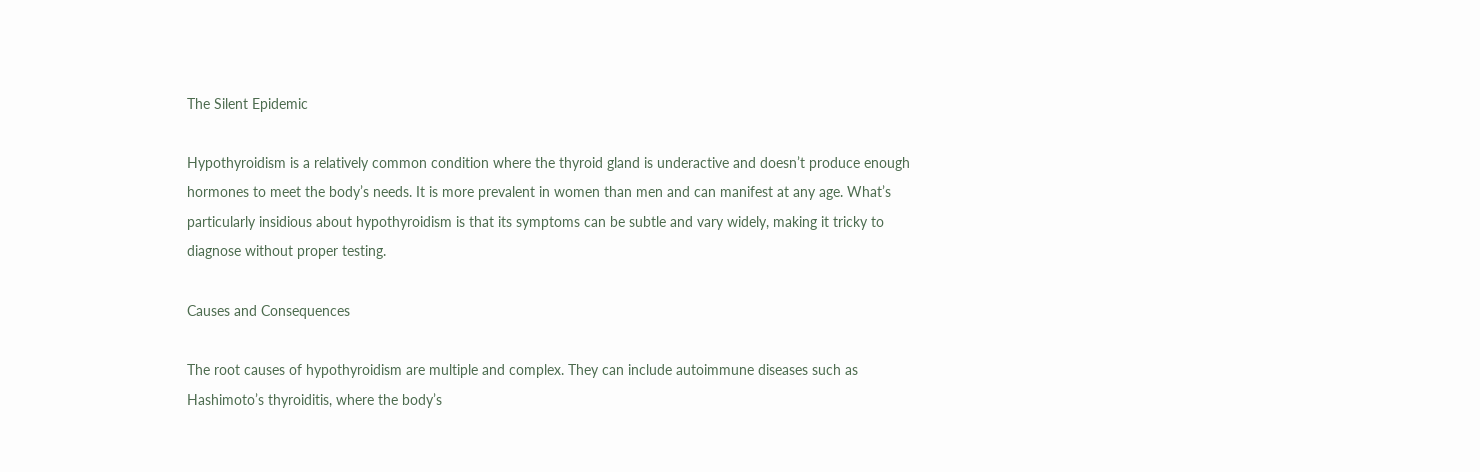The Silent Epidemic

Hypothyroidism is a relatively common condition where the thyroid gland is underactive and doesn’t produce enough hormones to meet the body’s needs. It is more prevalent in women than men and can manifest at any age. What’s particularly insidious about hypothyroidism is that its symptoms can be subtle and vary widely, making it tricky to diagnose without proper testing.

Causes and Consequences

The root causes of hypothyroidism are multiple and complex. They can include autoimmune diseases such as Hashimoto’s thyroiditis, where the body’s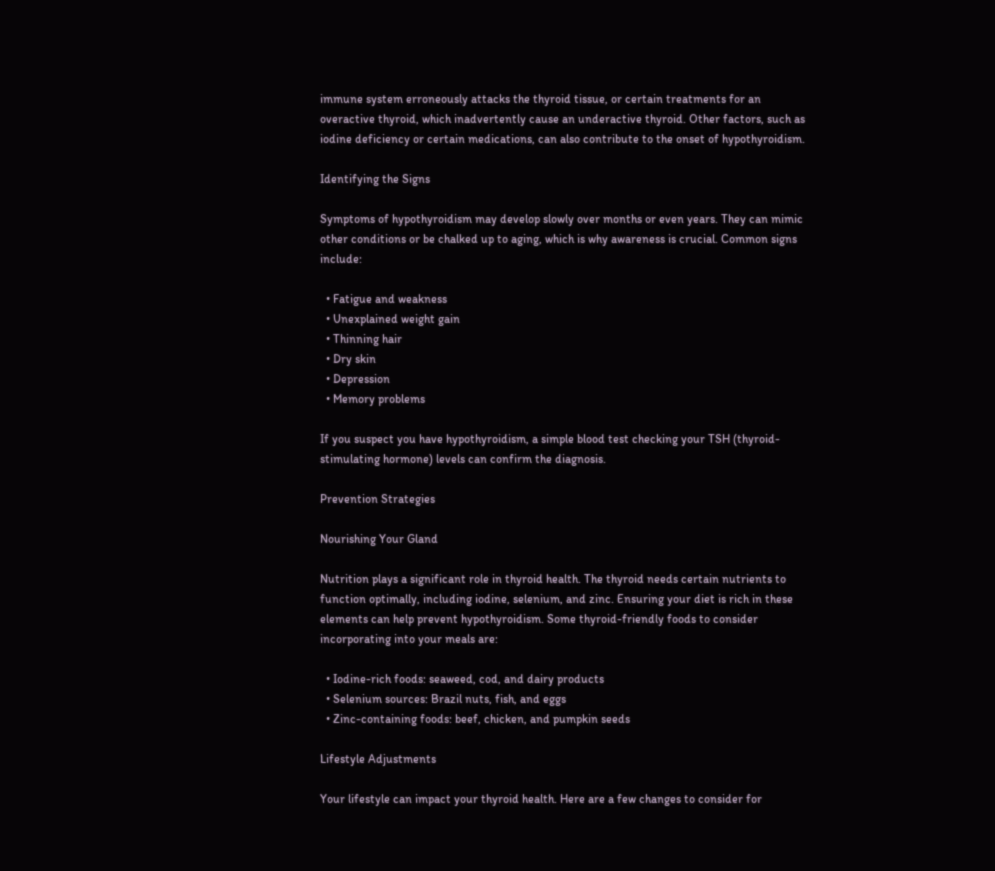immune system erroneously attacks the thyroid tissue, or certain treatments for an overactive thyroid, which inadvertently cause an underactive thyroid. Other factors, such as iodine deficiency or certain medications, can also contribute to the onset of hypothyroidism.

Identifying the Signs

Symptoms of hypothyroidism may develop slowly over months or even years. They can mimic other conditions or be chalked up to aging, which is why awareness is crucial. Common signs include:

  • Fatigue and weakness
  • Unexplained weight gain
  • Thinning hair
  • Dry skin
  • Depression
  • Memory problems

If you suspect you have hypothyroidism, a simple blood test checking your TSH (thyroid-stimulating hormone) levels can confirm the diagnosis.

Prevention Strategies

Nourishing Your Gland

Nutrition plays a significant role in thyroid health. The thyroid needs certain nutrients to function optimally, including iodine, selenium, and zinc. Ensuring your diet is rich in these elements can help prevent hypothyroidism. Some thyroid-friendly foods to consider incorporating into your meals are:

  • Iodine-rich foods: seaweed, cod, and dairy products
  • Selenium sources: Brazil nuts, fish, and eggs
  • Zinc-containing foods: beef, chicken, and pumpkin seeds

Lifestyle Adjustments

Your lifestyle can impact your thyroid health. Here are a few changes to consider for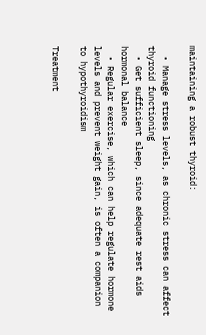maintaining a robust thyroid:

  • Manage stress levels, as chronic stress can affect thyroid functioning
  • Get sufficient sleep, since adequate rest aids hormonal balance
  • Regular exercise, which can help regulate hormone levels and prevent weight gain, is often a companion to hypothyroidism

Treatment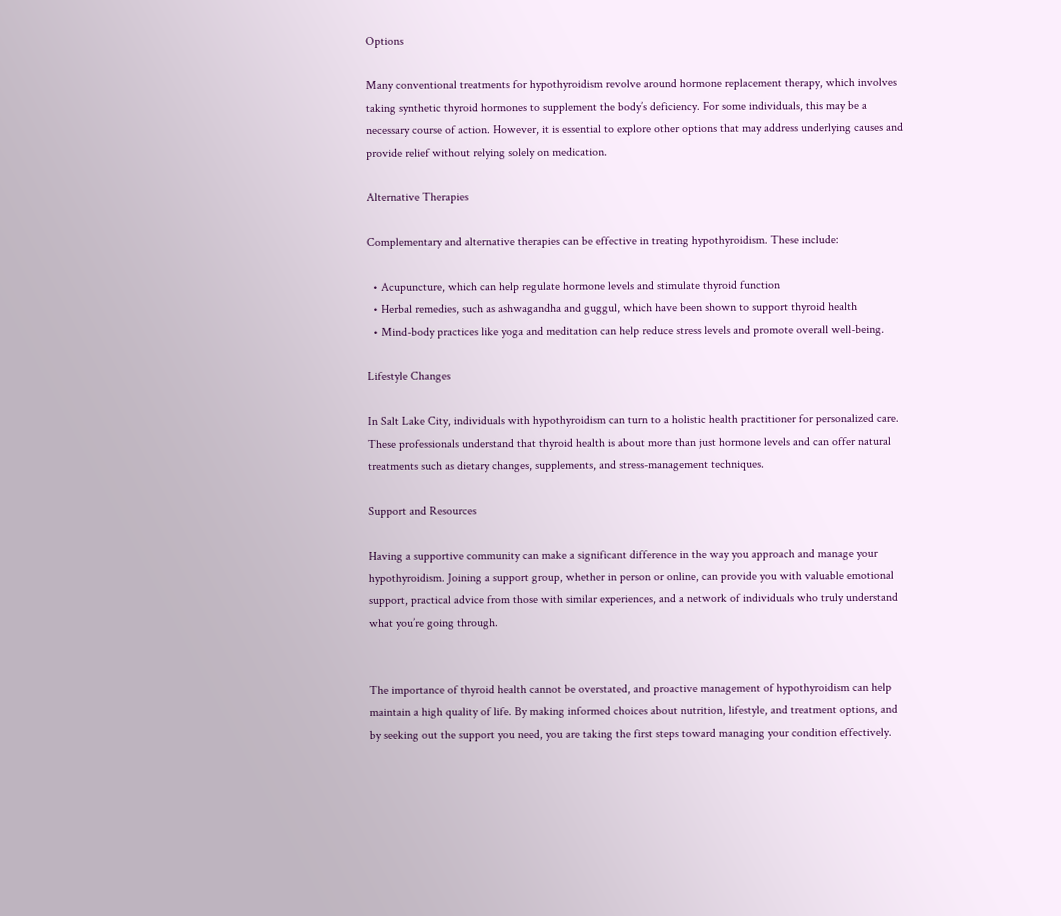Options

Many conventional treatments for hypothyroidism revolve around hormone replacement therapy, which involves taking synthetic thyroid hormones to supplement the body’s deficiency. For some individuals, this may be a necessary course of action. However, it is essential to explore other options that may address underlying causes and provide relief without relying solely on medication.

Alternative Therapies

Complementary and alternative therapies can be effective in treating hypothyroidism. These include:

  • Acupuncture, which can help regulate hormone levels and stimulate thyroid function
  • Herbal remedies, such as ashwagandha and guggul, which have been shown to support thyroid health
  • Mind-body practices like yoga and meditation can help reduce stress levels and promote overall well-being.

Lifestyle Changes

In Salt Lake City, individuals with hypothyroidism can turn to a holistic health practitioner for personalized care. These professionals understand that thyroid health is about more than just hormone levels and can offer natural treatments such as dietary changes, supplements, and stress-management techniques.

Support and Resources

Having a supportive community can make a significant difference in the way you approach and manage your hypothyroidism. Joining a support group, whether in person or online, can provide you with valuable emotional support, practical advice from those with similar experiences, and a network of individuals who truly understand what you’re going through.


The importance of thyroid health cannot be overstated, and proactive management of hypothyroidism can help maintain a high quality of life. By making informed choices about nutrition, lifestyle, and treatment options, and by seeking out the support you need, you are taking the first steps toward managing your condition effectively.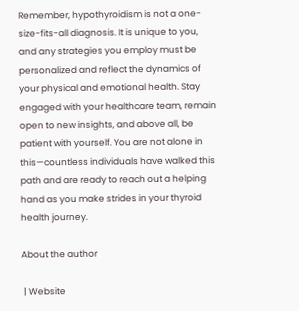Remember, hypothyroidism is not a one-size-fits-all diagnosis. It is unique to you, and any strategies you employ must be personalized and reflect the dynamics of your physical and emotional health. Stay engaged with your healthcare team, remain open to new insights, and above all, be patient with yourself. You are not alone in this—countless individuals have walked this path and are ready to reach out a helping hand as you make strides in your thyroid health journey.

About the author

 | Website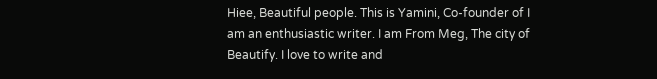Hiee, Beautiful people. This is Yamini, Co-founder of I am an enthusiastic writer. I am From Meg, The city of Beautify. I love to write and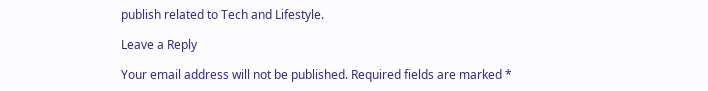publish related to Tech and Lifestyle.

Leave a Reply

Your email address will not be published. Required fields are marked *